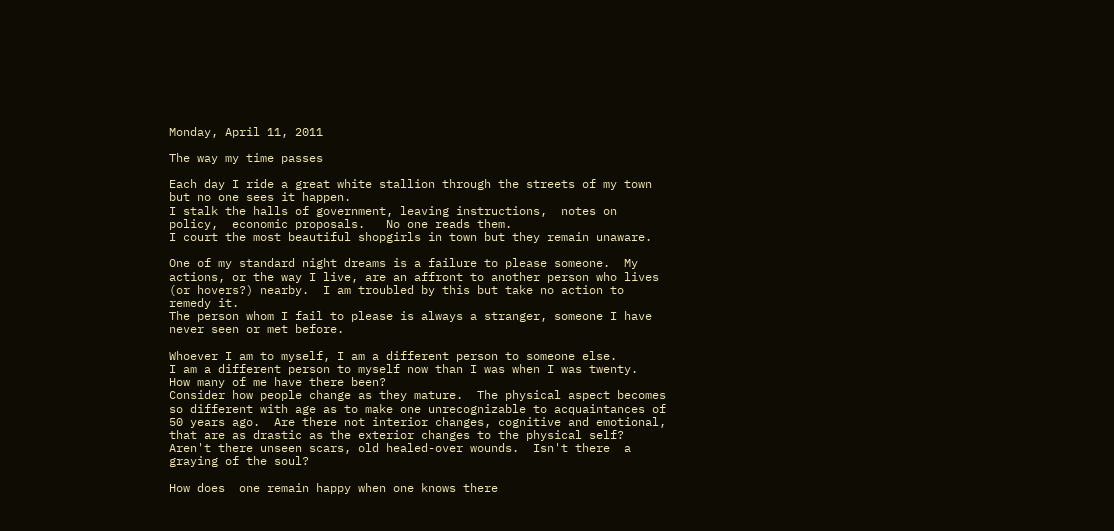Monday, April 11, 2011

The way my time passes

Each day I ride a great white stallion through the streets of my town but no one sees it happen.
I stalk the halls of government, leaving instructions,  notes on policy,  economic proposals.   No one reads them.
I court the most beautiful shopgirls in town but they remain unaware.

One of my standard night dreams is a failure to please someone.  My actions, or the way I live, are an affront to another person who lives (or hovers?) nearby.  I am troubled by this but take no action to remedy it.
The person whom I fail to please is always a stranger, someone I have never seen or met before.

Whoever I am to myself, I am a different person to someone else.
I am a different person to myself now than I was when I was twenty.
How many of me have there been?
Consider how people change as they mature.  The physical aspect becomes so different with age as to make one unrecognizable to acquaintances of 50 years ago.  Are there not interior changes, cognitive and emotional, that are as drastic as the exterior changes to the physical self?   Aren't there unseen scars, old healed-over wounds.  Isn't there  a graying of the soul?

How does  one remain happy when one knows there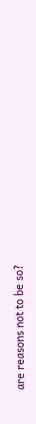are reasons not to be so?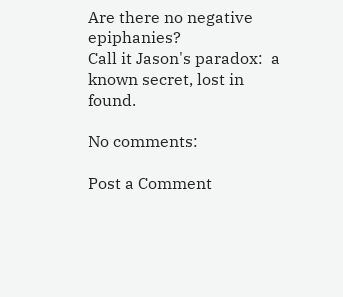Are there no negative epiphanies?
Call it Jason's paradox:  a known secret, lost in found.

No comments:

Post a Comment